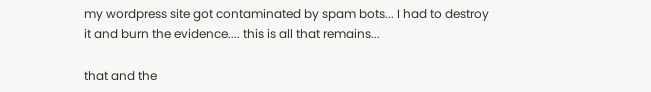my wordpress site got contaminated by spam bots... I had to destroy it and burn the evidence.... this is all that remains...

that and the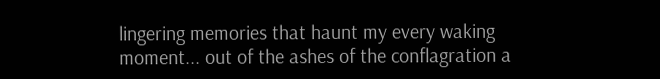lingering memories that haunt my every waking moment... out of the ashes of the conflagration a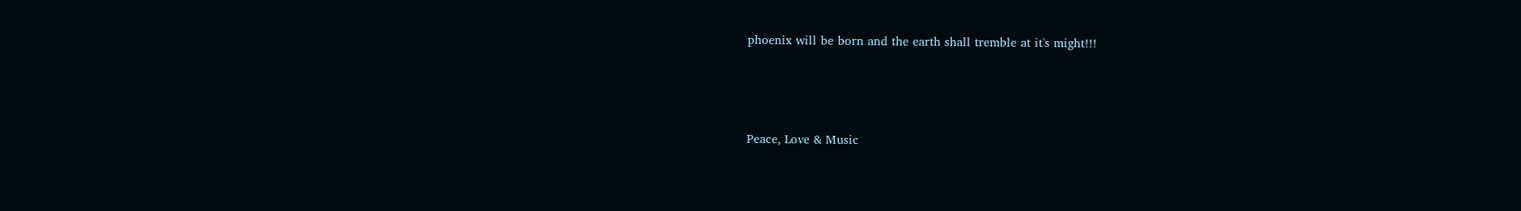phoenix will be born and the earth shall tremble at it's might!!!



Peace, Love & Music